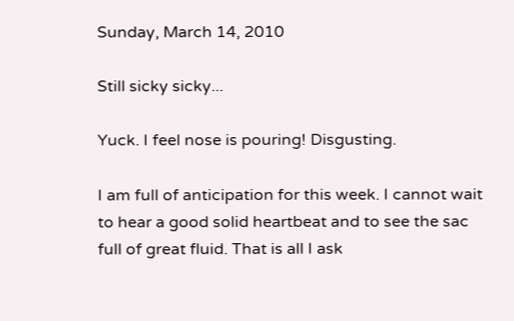Sunday, March 14, 2010

Still sicky sicky...

Yuck. I feel nose is pouring! Disgusting.

I am full of anticipation for this week. I cannot wait to hear a good solid heartbeat and to see the sac full of great fluid. That is all I ask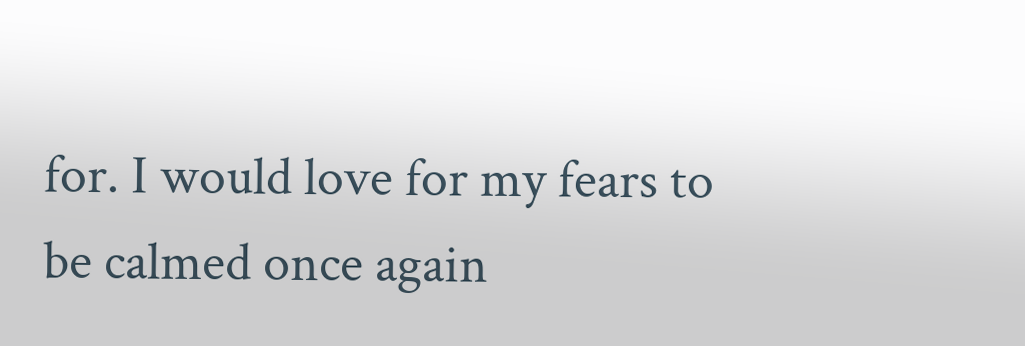for. I would love for my fears to be calmed once again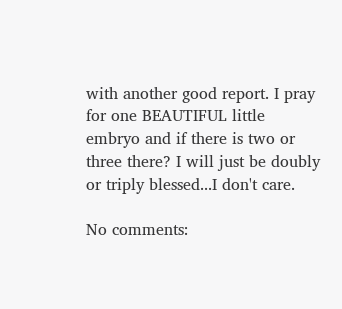with another good report. I pray for one BEAUTIFUL little embryo and if there is two or three there? I will just be doubly or triply blessed...I don't care.

No comments: